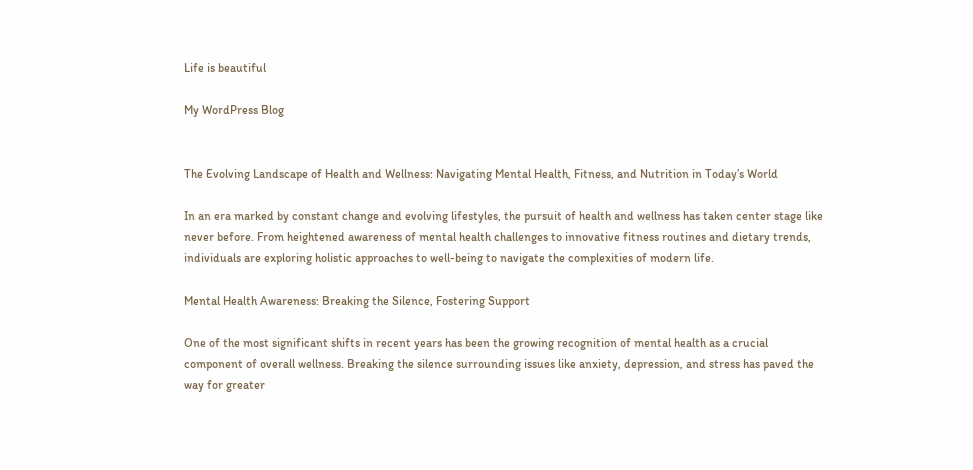Life is beautiful

My WordPress Blog


The Evolving Landscape of Health and Wellness: Navigating Mental Health, Fitness, and Nutrition in Today’s World

In an era marked by constant change and evolving lifestyles, the pursuit of health and wellness has taken center stage like never before. From heightened awareness of mental health challenges to innovative fitness routines and dietary trends, individuals are exploring holistic approaches to well-being to navigate the complexities of modern life.

Mental Health Awareness: Breaking the Silence, Fostering Support

One of the most significant shifts in recent years has been the growing recognition of mental health as a crucial component of overall wellness. Breaking the silence surrounding issues like anxiety, depression, and stress has paved the way for greater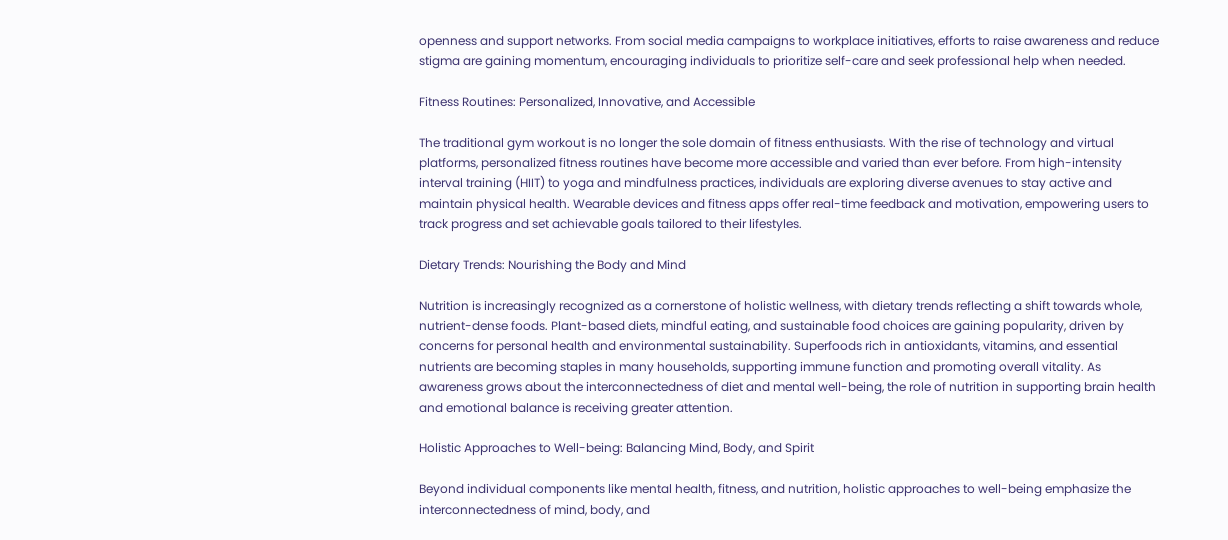openness and support networks. From social media campaigns to workplace initiatives, efforts to raise awareness and reduce stigma are gaining momentum, encouraging individuals to prioritize self-care and seek professional help when needed.

Fitness Routines: Personalized, Innovative, and Accessible

The traditional gym workout is no longer the sole domain of fitness enthusiasts. With the rise of technology and virtual platforms, personalized fitness routines have become more accessible and varied than ever before. From high-intensity interval training (HIIT) to yoga and mindfulness practices, individuals are exploring diverse avenues to stay active and maintain physical health. Wearable devices and fitness apps offer real-time feedback and motivation, empowering users to track progress and set achievable goals tailored to their lifestyles.

Dietary Trends: Nourishing the Body and Mind

Nutrition is increasingly recognized as a cornerstone of holistic wellness, with dietary trends reflecting a shift towards whole, nutrient-dense foods. Plant-based diets, mindful eating, and sustainable food choices are gaining popularity, driven by concerns for personal health and environmental sustainability. Superfoods rich in antioxidants, vitamins, and essential nutrients are becoming staples in many households, supporting immune function and promoting overall vitality. As awareness grows about the interconnectedness of diet and mental well-being, the role of nutrition in supporting brain health and emotional balance is receiving greater attention.

Holistic Approaches to Well-being: Balancing Mind, Body, and Spirit

Beyond individual components like mental health, fitness, and nutrition, holistic approaches to well-being emphasize the interconnectedness of mind, body, and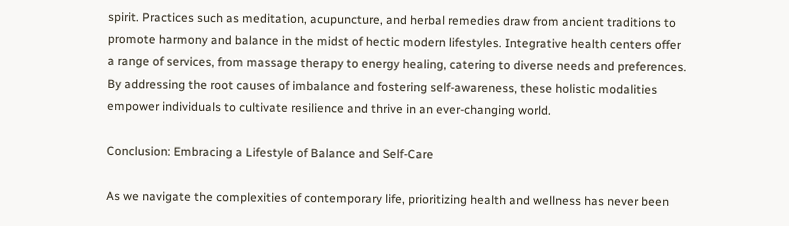spirit. Practices such as meditation, acupuncture, and herbal remedies draw from ancient traditions to promote harmony and balance in the midst of hectic modern lifestyles. Integrative health centers offer a range of services, from massage therapy to energy healing, catering to diverse needs and preferences. By addressing the root causes of imbalance and fostering self-awareness, these holistic modalities empower individuals to cultivate resilience and thrive in an ever-changing world.

Conclusion: Embracing a Lifestyle of Balance and Self-Care

As we navigate the complexities of contemporary life, prioritizing health and wellness has never been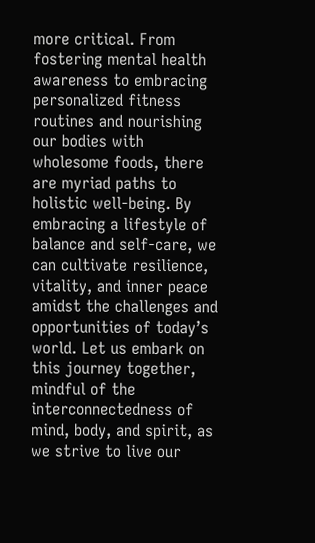more critical. From fostering mental health awareness to embracing personalized fitness routines and nourishing our bodies with wholesome foods, there are myriad paths to holistic well-being. By embracing a lifestyle of balance and self-care, we can cultivate resilience, vitality, and inner peace amidst the challenges and opportunities of today’s world. Let us embark on this journey together, mindful of the interconnectedness of mind, body, and spirit, as we strive to live our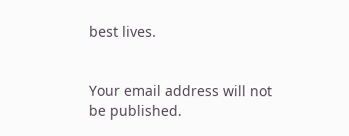best lives.


Your email address will not be published.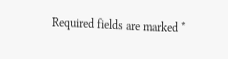Required fields are marked *